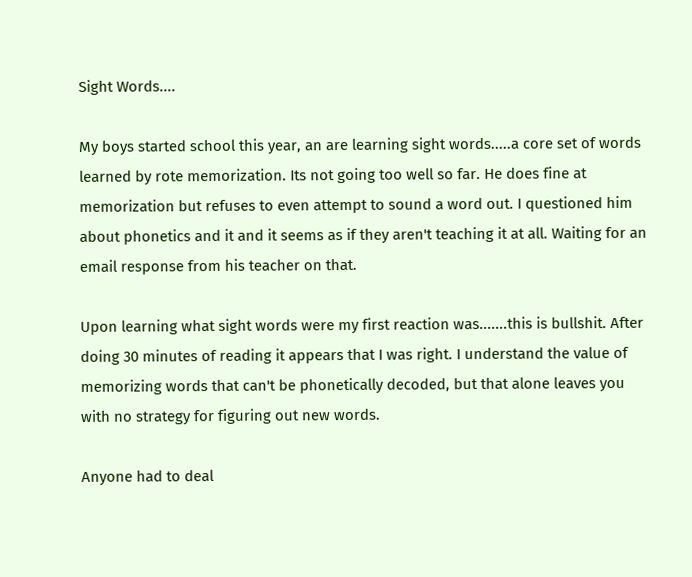Sight Words....

My boys started school this year, an are learning sight words.....a core set of words learned by rote memorization. Its not going too well so far. He does fine at memorization but refuses to even attempt to sound a word out. I questioned him about phonetics and it and it seems as if they aren't teaching it at all. Waiting for an email response from his teacher on that.

Upon learning what sight words were my first reaction was.......this is bullshit. After doing 30 minutes of reading it appears that I was right. I understand the value of memorizing words that can't be phonetically decoded, but that alone leaves you with no strategy for figuring out new words.

Anyone had to deal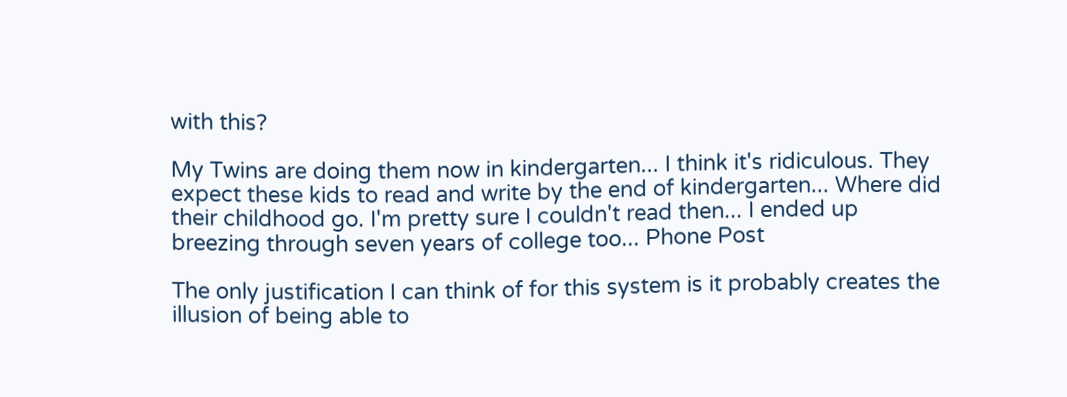with this?

My Twins are doing them now in kindergarten... I think it's ridiculous. They expect these kids to read and write by the end of kindergarten... Where did their childhood go. I'm pretty sure I couldn't read then... I ended up breezing through seven years of college too... Phone Post

The only justification I can think of for this system is it probably creates the illusion of being able to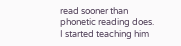read sooner than phonetic reading does. I started teaching him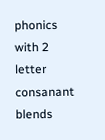phonics with 2 letter consanant blends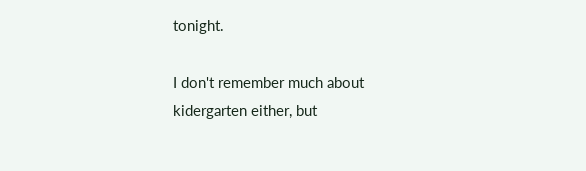tonight.

I don't remember much about kidergarten either, but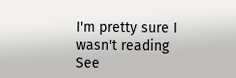I'm pretty sure I wasn't reading See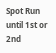Spot Run until 1st or 2nd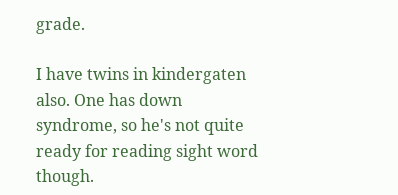grade.

I have twins in kindergaten also. One has down syndrome, so he's not quite ready for reading sight word though.